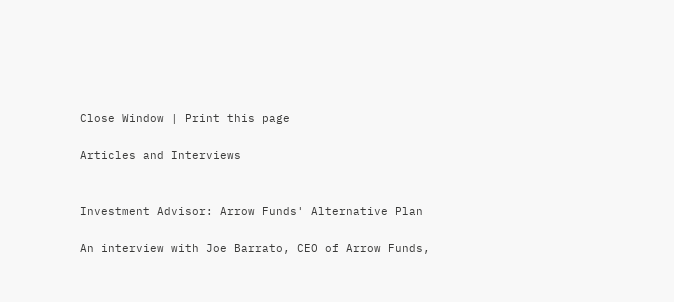Close Window | Print this page

Articles and Interviews


Investment Advisor: Arrow Funds' Alternative Plan

An interview with Joe Barrato, CEO of Arrow Funds,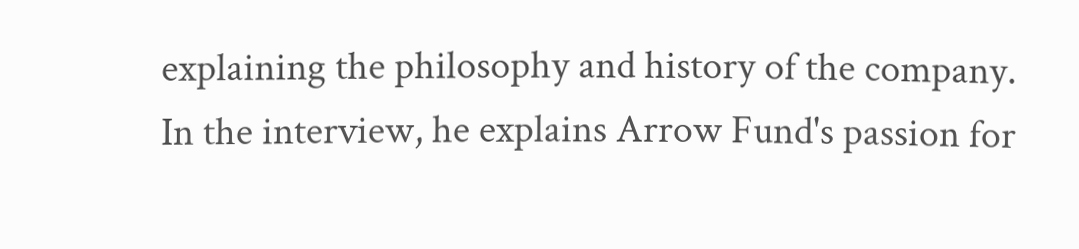explaining the philosophy and history of the company. In the interview, he explains Arrow Fund's passion for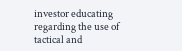investor educating regarding the use of tactical and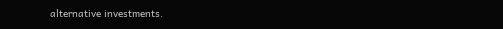alternative investments.